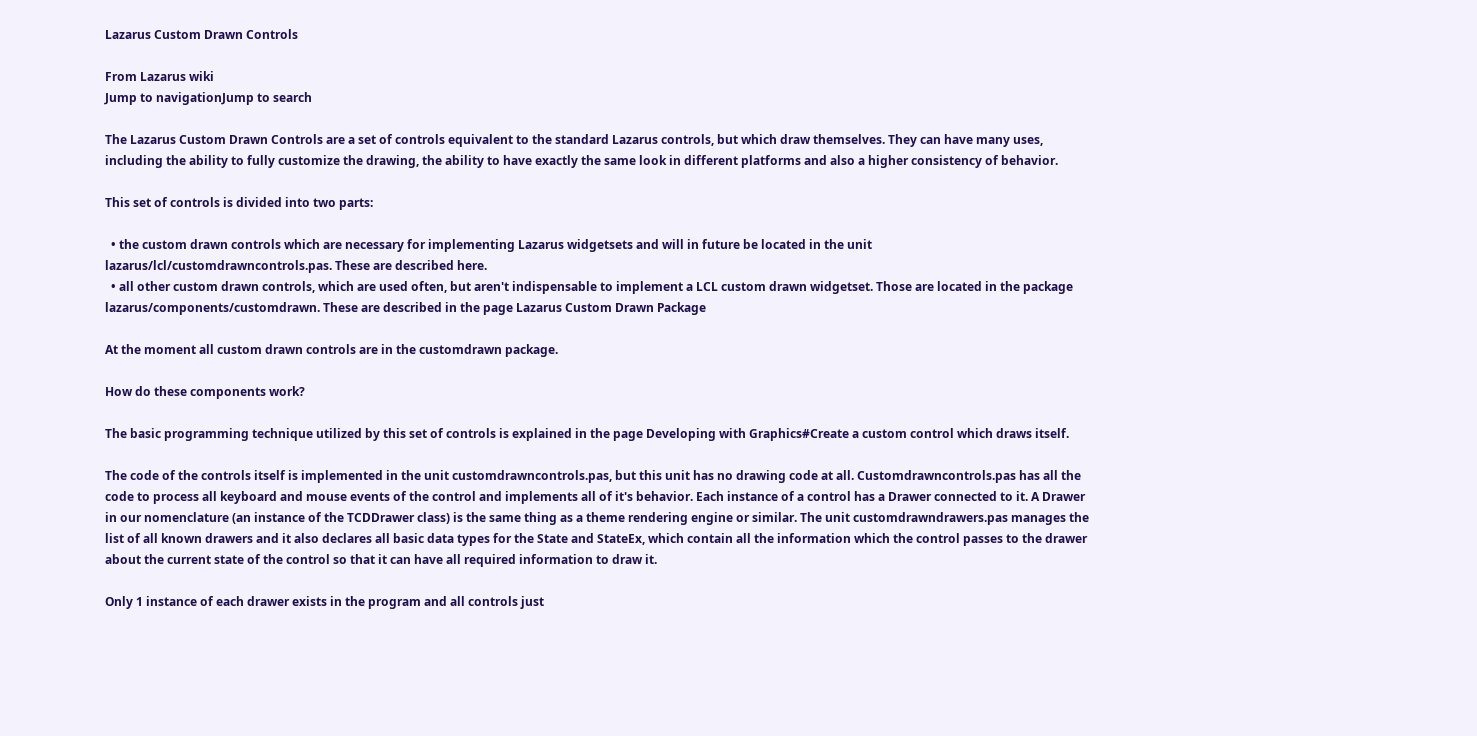Lazarus Custom Drawn Controls

From Lazarus wiki
Jump to navigationJump to search

The Lazarus Custom Drawn Controls are a set of controls equivalent to the standard Lazarus controls, but which draw themselves. They can have many uses, including the ability to fully customize the drawing, the ability to have exactly the same look in different platforms and also a higher consistency of behavior.

This set of controls is divided into two parts:

  • the custom drawn controls which are necessary for implementing Lazarus widgetsets and will in future be located in the unit lazarus/lcl/customdrawncontrols.pas. These are described here.
  • all other custom drawn controls, which are used often, but aren't indispensable to implement a LCL custom drawn widgetset. Those are located in the package lazarus/components/customdrawn. These are described in the page Lazarus Custom Drawn Package

At the moment all custom drawn controls are in the customdrawn package.

How do these components work?

The basic programming technique utilized by this set of controls is explained in the page Developing with Graphics#Create a custom control which draws itself.

The code of the controls itself is implemented in the unit customdrawncontrols.pas, but this unit has no drawing code at all. Customdrawncontrols.pas has all the code to process all keyboard and mouse events of the control and implements all of it's behavior. Each instance of a control has a Drawer connected to it. A Drawer in our nomenclature (an instance of the TCDDrawer class) is the same thing as a theme rendering engine or similar. The unit customdrawndrawers.pas manages the list of all known drawers and it also declares all basic data types for the State and StateEx, which contain all the information which the control passes to the drawer about the current state of the control so that it can have all required information to draw it.

Only 1 instance of each drawer exists in the program and all controls just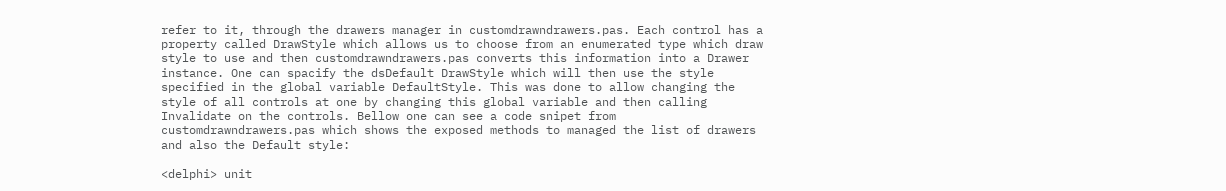refer to it, through the drawers manager in customdrawndrawers.pas. Each control has a property called DrawStyle which allows us to choose from an enumerated type which draw style to use and then customdrawndrawers.pas converts this information into a Drawer instance. One can spacify the dsDefault DrawStyle which will then use the style specified in the global variable DefaultStyle. This was done to allow changing the style of all controls at one by changing this global variable and then calling Invalidate on the controls. Bellow one can see a code snipet from customdrawndrawers.pas which shows the exposed methods to managed the list of drawers and also the Default style:

<delphi> unit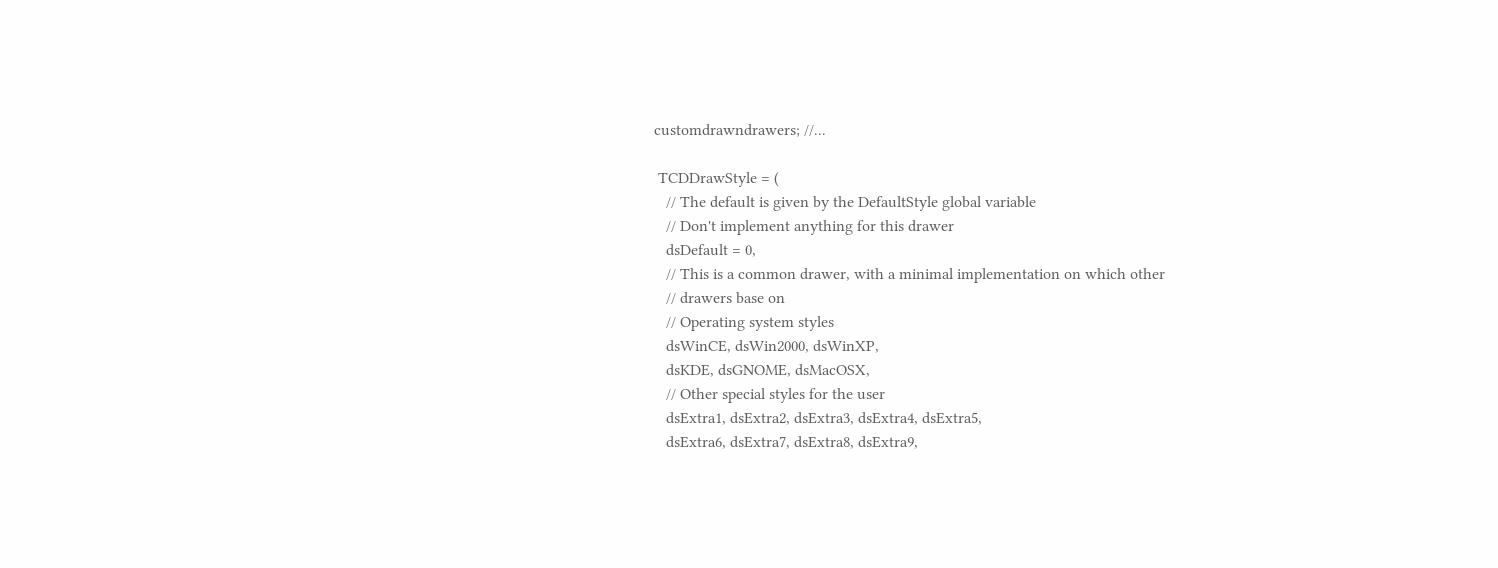customdrawndrawers; //...

 TCDDrawStyle = (
   // The default is given by the DefaultStyle global variable
   // Don't implement anything for this drawer
   dsDefault = 0,
   // This is a common drawer, with a minimal implementation on which other
   // drawers base on
   // Operating system styles
   dsWinCE, dsWin2000, dsWinXP,
   dsKDE, dsGNOME, dsMacOSX,
   // Other special styles for the user
   dsExtra1, dsExtra2, dsExtra3, dsExtra4, dsExtra5,
   dsExtra6, dsExtra7, dsExtra8, dsExtra9,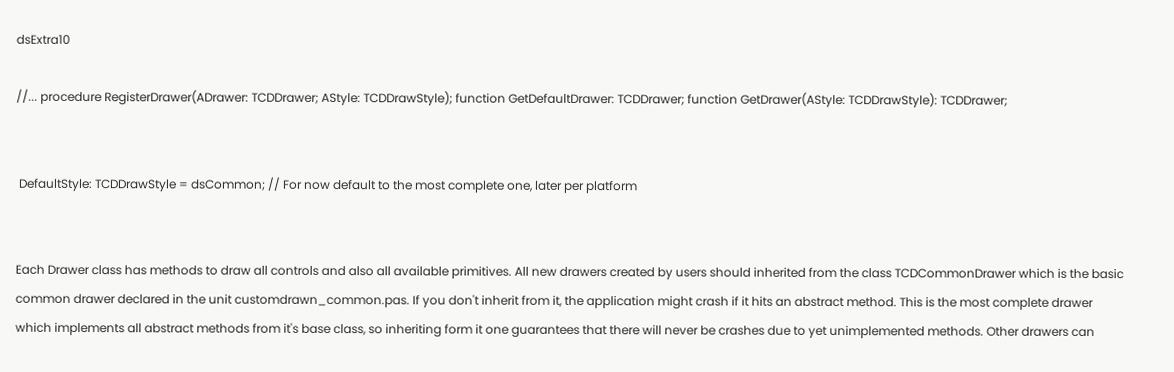dsExtra10

//... procedure RegisterDrawer(ADrawer: TCDDrawer; AStyle: TCDDrawStyle); function GetDefaultDrawer: TCDDrawer; function GetDrawer(AStyle: TCDDrawStyle): TCDDrawer;


 DefaultStyle: TCDDrawStyle = dsCommon; // For now default to the most complete one, later per platform


Each Drawer class has methods to draw all controls and also all available primitives. All new drawers created by users should inherited from the class TCDCommonDrawer which is the basic common drawer declared in the unit customdrawn_common.pas. If you don't inherit from it, the application might crash if it hits an abstract method. This is the most complete drawer which implements all abstract methods from it's base class, so inheriting form it one guarantees that there will never be crashes due to yet unimplemented methods. Other drawers can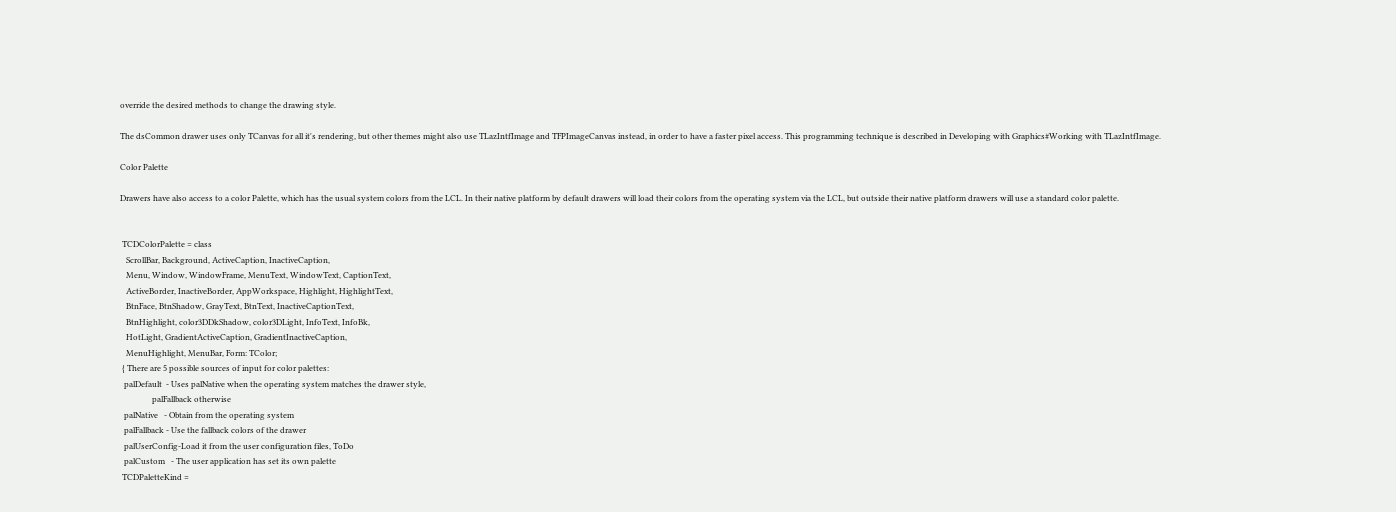override the desired methods to change the drawing style.

The dsCommon drawer uses only TCanvas for all it's rendering, but other themes might also use TLazIntfImage and TFPImageCanvas instead, in order to have a faster pixel access. This programming technique is described in Developing with Graphics#Working with TLazIntfImage.

Color Palette

Drawers have also access to a color Palette, which has the usual system colors from the LCL. In their native platform by default drawers will load their colors from the operating system via the LCL, but outside their native platform drawers will use a standard color palette.


 TCDColorPalette = class
   ScrollBar, Background, ActiveCaption, InactiveCaption,
   Menu, Window, WindowFrame, MenuText, WindowText, CaptionText,
   ActiveBorder, InactiveBorder, AppWorkspace, Highlight, HighlightText,
   BtnFace, BtnShadow, GrayText, BtnText, InactiveCaptionText,
   BtnHighlight, color3DDkShadow, color3DLight, InfoText, InfoBk,
   HotLight, GradientActiveCaption, GradientInactiveCaption,
   MenuHighlight, MenuBar, Form: TColor;
 { There are 5 possible sources of input for color palettes:
  palDefault  - Uses palNative when the operating system matches the drawer style,
                palFallback otherwise
  palNative   - Obtain from the operating system
  palFallback - Use the fallback colors of the drawer
  palUserConfig-Load it from the user configuration files, ToDo
  palCustom   - The user application has set its own palette
 TCDPaletteKind =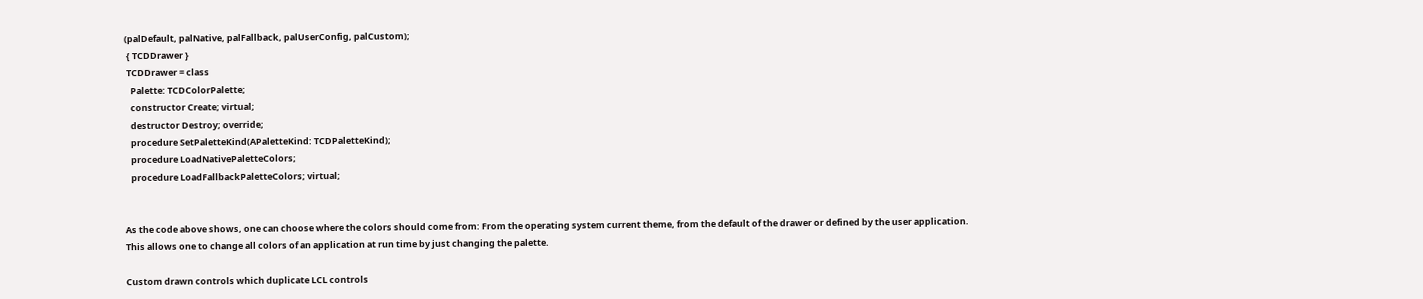(palDefault, palNative, palFallback, palUserConfig, palCustom);
 { TCDDrawer }
 TCDDrawer = class
   Palette: TCDColorPalette;
   constructor Create; virtual;
   destructor Destroy; override;
   procedure SetPaletteKind(APaletteKind: TCDPaletteKind);
   procedure LoadNativePaletteColors;
   procedure LoadFallbackPaletteColors; virtual;


As the code above shows, one can choose where the colors should come from: From the operating system current theme, from the default of the drawer or defined by the user application. This allows one to change all colors of an application at run time by just changing the palette.

Custom drawn controls which duplicate LCL controls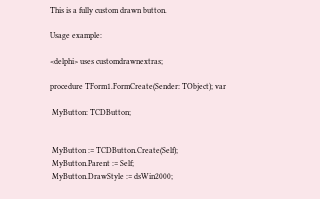This is a fully custom drawn button.

Usage example:

<delphi> uses customdrawnextras;

procedure TForm1.FormCreate(Sender: TObject); var

 MyButton: TCDButton;


 MyButton := TCDButton.Create(Self);
 MyButton.Parent := Self;
 MyButton.DrawStyle := dsWin2000;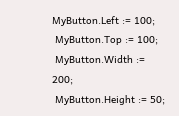MyButton.Left := 100;
 MyButton.Top := 100;
 MyButton.Width := 200;
 MyButton.Height := 50;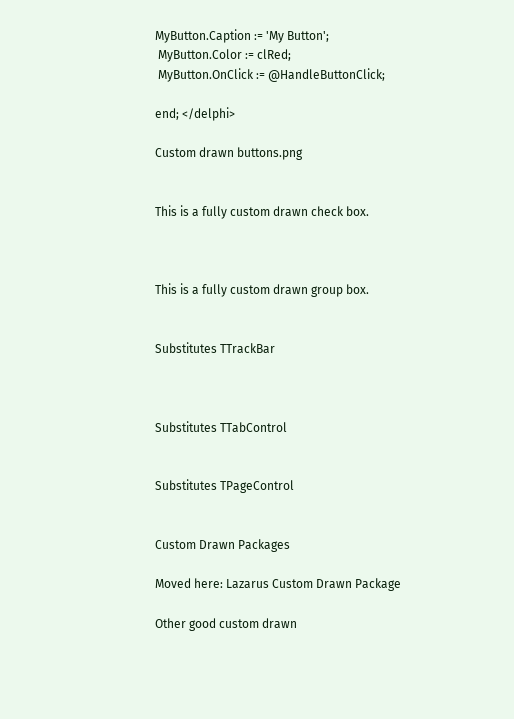MyButton.Caption := 'My Button';
 MyButton.Color := clRed;
 MyButton.OnClick := @HandleButtonClick;

end; </delphi>

Custom drawn buttons.png


This is a fully custom drawn check box.



This is a fully custom drawn group box.


Substitutes TTrackBar



Substitutes TTabControl


Substitutes TPageControl


Custom Drawn Packages

Moved here: Lazarus Custom Drawn Package

Other good custom drawn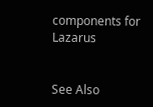components for Lazarus


See Also